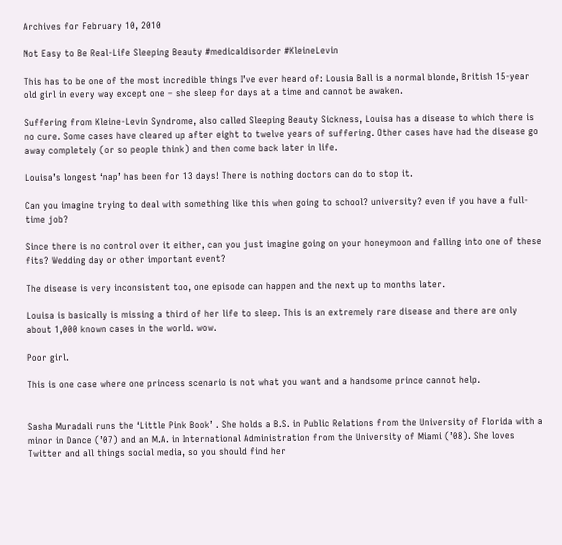Archives for February 10, 2010

Not Easy to Be Real-Life Sleeping Beauty #medicaldisorder #KleineLevin

This has to be one of the most incredible things I’ve ever heard of: Lousia Ball is a normal blonde, British 15-year old girl in every way except one – she sleep for days at a time and cannot be awaken.

Suffering from Kleine-Levin Syndrome, also called Sleeping Beauty Sickness, Louisa has a disease to which there is no cure. Some cases have cleared up after eight to twelve years of suffering. Other cases have had the disease go away completely (or so people think) and then come back later in life.

Louisa’s longest ‘nap’ has been for 13 days! There is nothing doctors can do to stop it.

Can you imagine trying to deal with something like this when going to school? university? even if you have a full-time job?

Since there is no control over it either, can you just imagine going on your honeymoon and falling into one of these fits? Wedding day or other important event?

The disease is very inconsistent too, one episode can happen and the next up to months later.

Louisa is basically is missing a third of her life to sleep. This is an extremely rare disease and there are only about 1,000 known cases in the world. wow.

Poor girl.

This is one case where one princess scenario is not what you want and a handsome prince cannot help.


Sasha Muradali runs the ‘Little Pink Book’ . She holds a B.S. in Public Relations from the University of Florida with a minor in Dance (’07) and an M.A. in International Administration from the University of Miami (’08). She loves Twitter and all things social media, so you should find her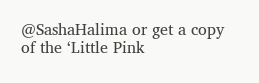@SashaHalima or get a copy of the ‘Little Pink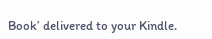Book’ delivered to your Kindle.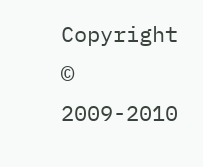Copyright © 2009-2010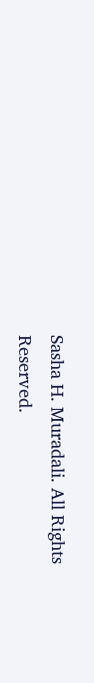Sasha H. Muradali. All Rights Reserved.